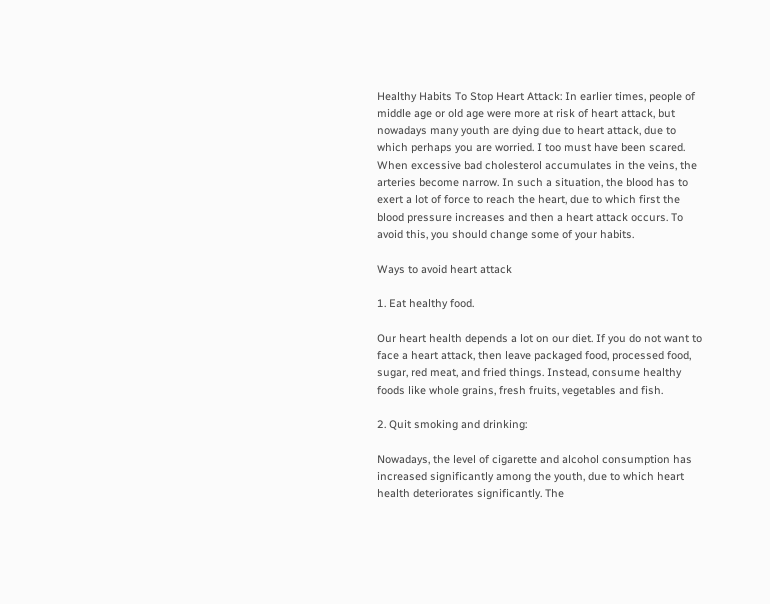Healthy Habits To Stop Heart Attack: In earlier times, people of middle age or old age were more at risk of heart attack, but nowadays many youth are dying due to heart attack, due to which perhaps you are worried. I too must have been scared. When excessive bad cholesterol accumulates in the veins, the arteries become narrow. In such a situation, the blood has to exert a lot of force to reach the heart, due to which first the blood pressure increases and then a heart attack occurs. To avoid this, you should change some of your habits.

Ways to avoid heart attack

1. Eat healthy food.

Our heart health depends a lot on our diet. If you do not want to face a heart attack, then leave packaged food, processed food, sugar, red meat, and fried things. Instead, consume healthy foods like whole grains, fresh fruits, vegetables and fish.

2. Quit smoking and drinking:

Nowadays, the level of cigarette and alcohol consumption has increased significantly among the youth, due to which heart health deteriorates significantly. The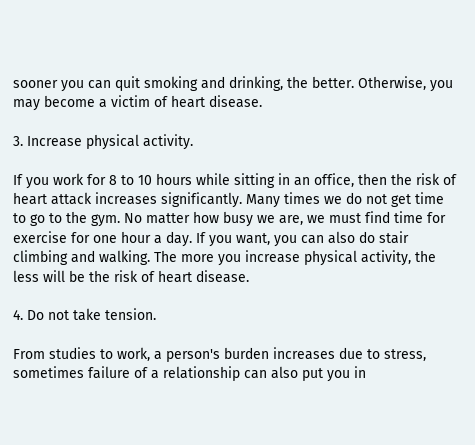sooner you can quit smoking and drinking, the better. Otherwise, you may become a victim of heart disease.

3. Increase physical activity.

If you work for 8 to 10 hours while sitting in an office, then the risk of heart attack increases significantly. Many times we do not get time to go to the gym. No matter how busy we are, we must find time for exercise for one hour a day. If you want, you can also do stair climbing and walking. The more you increase physical activity, the less will be the risk of heart disease.

4. Do not take tension.

From studies to work, a person's burden increases due to stress, sometimes failure of a relationship can also put you in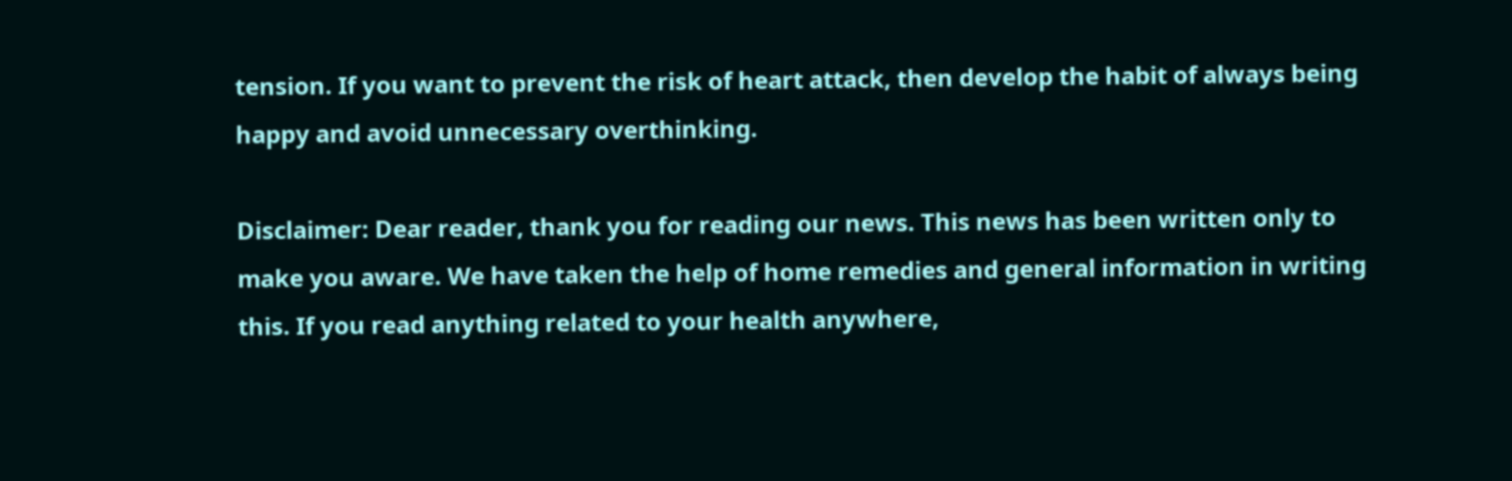tension. If you want to prevent the risk of heart attack, then develop the habit of always being happy and avoid unnecessary overthinking.

Disclaimer: Dear reader, thank you for reading our news. This news has been written only to make you aware. We have taken the help of home remedies and general information in writing this. If you read anything related to your health anywhere,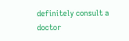definitely consult a doctor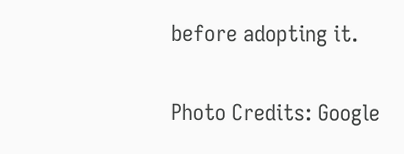before adopting it.

Photo Credits: Google